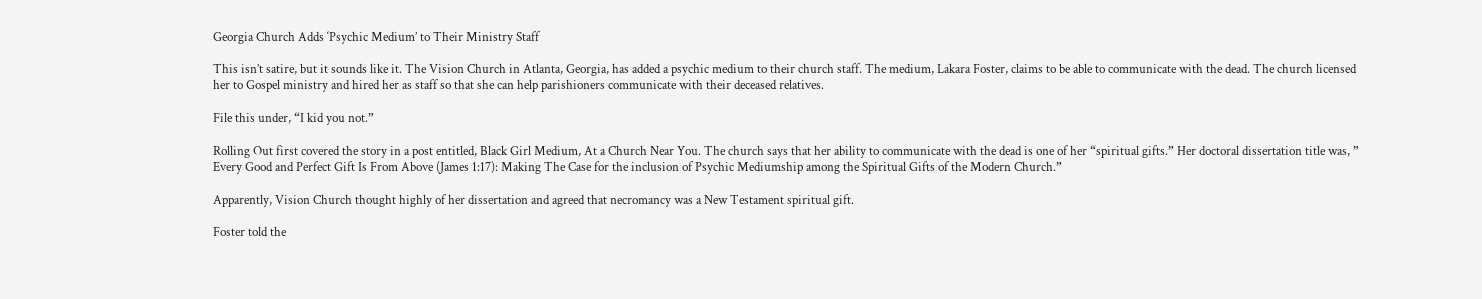Georgia Church Adds ‘Psychic Medium’ to Their Ministry Staff

This isn’t satire, but it sounds like it. The Vision Church in Atlanta, Georgia, has added a psychic medium to their church staff. The medium, Lakara Foster, claims to be able to communicate with the dead. The church licensed her to Gospel ministry and hired her as staff so that she can help parishioners communicate with their deceased relatives.

File this under, “I kid you not.”

Rolling Out first covered the story in a post entitled, Black Girl Medium, At a Church Near You. The church says that her ability to communicate with the dead is one of her “spiritual gifts.” Her doctoral dissertation title was, ” Every Good and Perfect Gift Is From Above (James 1:17): Making The Case for the inclusion of Psychic Mediumship among the Spiritual Gifts of the Modern Church.”

Apparently, Vision Church thought highly of her dissertation and agreed that necromancy was a New Testament spiritual gift.

Foster told the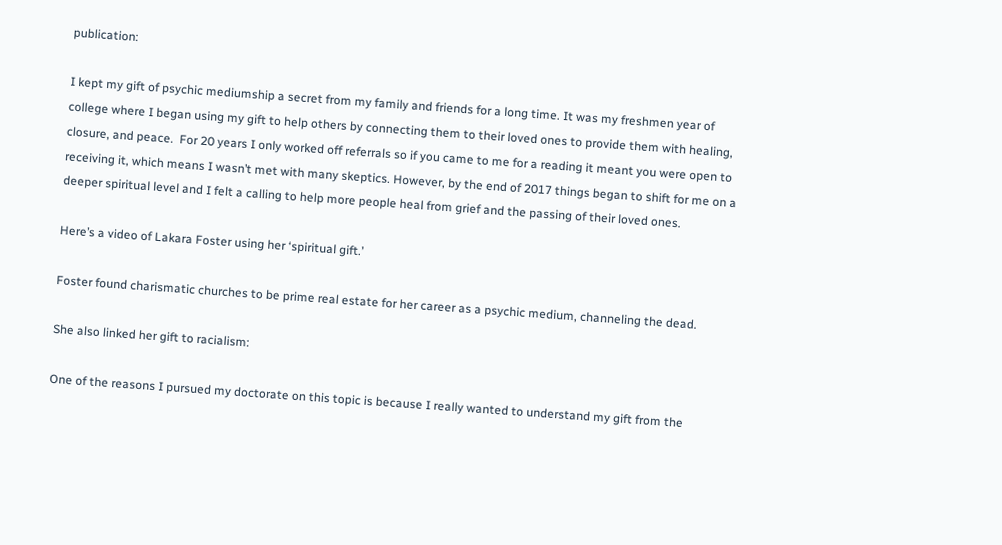publication:

I kept my gift of psychic mediumship a secret from my family and friends for a long time. It was my freshmen year of college where I began using my gift to help others by connecting them to their loved ones to provide them with healing, closure, and peace.  For 20 years I only worked off referrals so if you came to me for a reading it meant you were open to receiving it, which means I wasn’t met with many skeptics. However, by the end of 2017 things began to shift for me on a deeper spiritual level and I felt a calling to help more people heal from grief and the passing of their loved ones.

Here’s a video of Lakara Foster using her ‘spiritual gift.’

Foster found charismatic churches to be prime real estate for her career as a psychic medium, channeling the dead.

She also linked her gift to racialism:

One of the reasons I pursued my doctorate on this topic is because I really wanted to understand my gift from the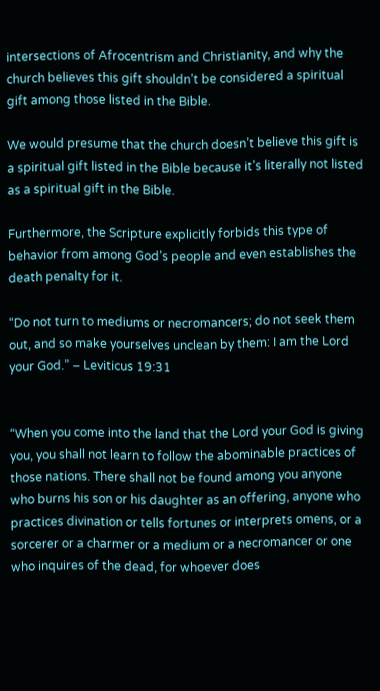intersections of Afrocentrism and Christianity, and why the church believes this gift shouldn’t be considered a spiritual gift among those listed in the Bible.

We would presume that the church doesn’t believe this gift is a spiritual gift listed in the Bible because it’s literally not listed as a spiritual gift in the Bible.

Furthermore, the Scripture explicitly forbids this type of behavior from among God’s people and even establishes the death penalty for it.

“Do not turn to mediums or necromancers; do not seek them out, and so make yourselves unclean by them: I am the Lord your God.” – Leviticus 19:31


“When you come into the land that the Lord your God is giving you, you shall not learn to follow the abominable practices of those nations. There shall not be found among you anyone who burns his son or his daughter as an offering, anyone who practices divination or tells fortunes or interprets omens, or a sorcerer or a charmer or a medium or a necromancer or one who inquires of the dead, for whoever does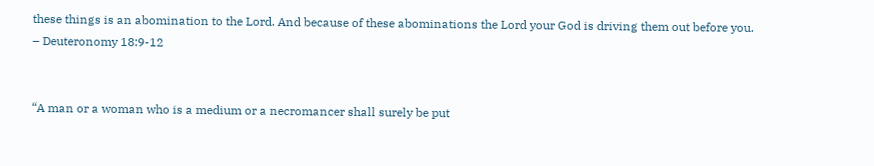these things is an abomination to the Lord. And because of these abominations the Lord your God is driving them out before you. – Deuteronomy 18:9-12


“A man or a woman who is a medium or a necromancer shall surely be put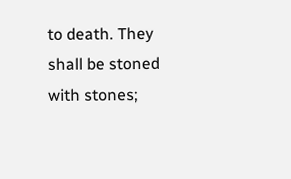to death. They shall be stoned with stones;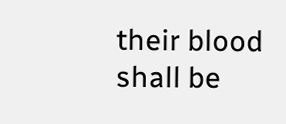their blood shall be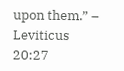upon them.” – Leviticus 20:27